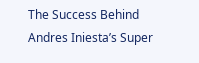The Success Behind Andres Iniesta’s Super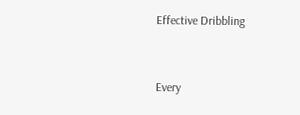Effective Dribbling


Every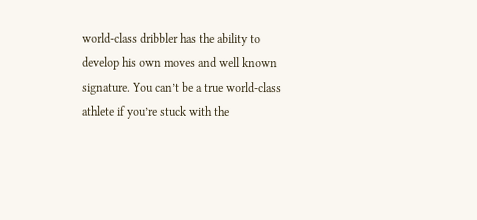world-class dribbler has the ability to develop his own moves and well known signature. You can’t be a true world-class athlete if you’re stuck with the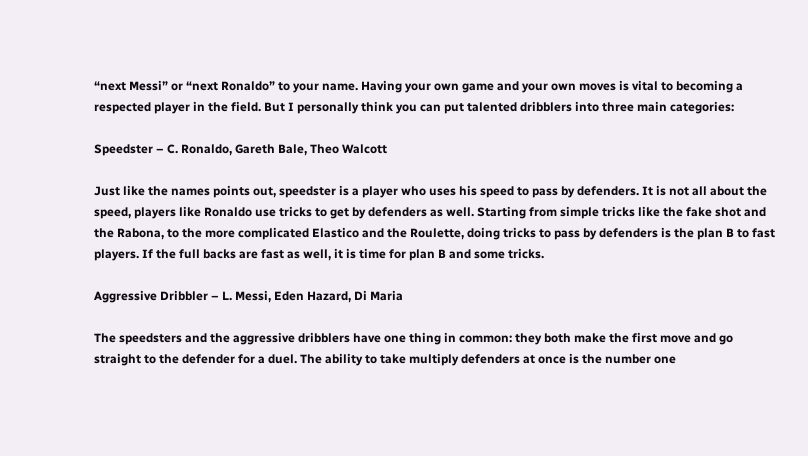“next Messi” or “next Ronaldo” to your name. Having your own game and your own moves is vital to becoming a respected player in the field. But I personally think you can put talented dribblers into three main categories:

Speedster – C. Ronaldo, Gareth Bale, Theo Walcott

Just like the names points out, speedster is a player who uses his speed to pass by defenders. It is not all about the speed, players like Ronaldo use tricks to get by defenders as well. Starting from simple tricks like the fake shot and the Rabona, to the more complicated Elastico and the Roulette, doing tricks to pass by defenders is the plan B to fast players. If the full backs are fast as well, it is time for plan B and some tricks.

Aggressive Dribbler – L. Messi, Eden Hazard, Di Maria

The speedsters and the aggressive dribblers have one thing in common: they both make the first move and go straight to the defender for a duel. The ability to take multiply defenders at once is the number one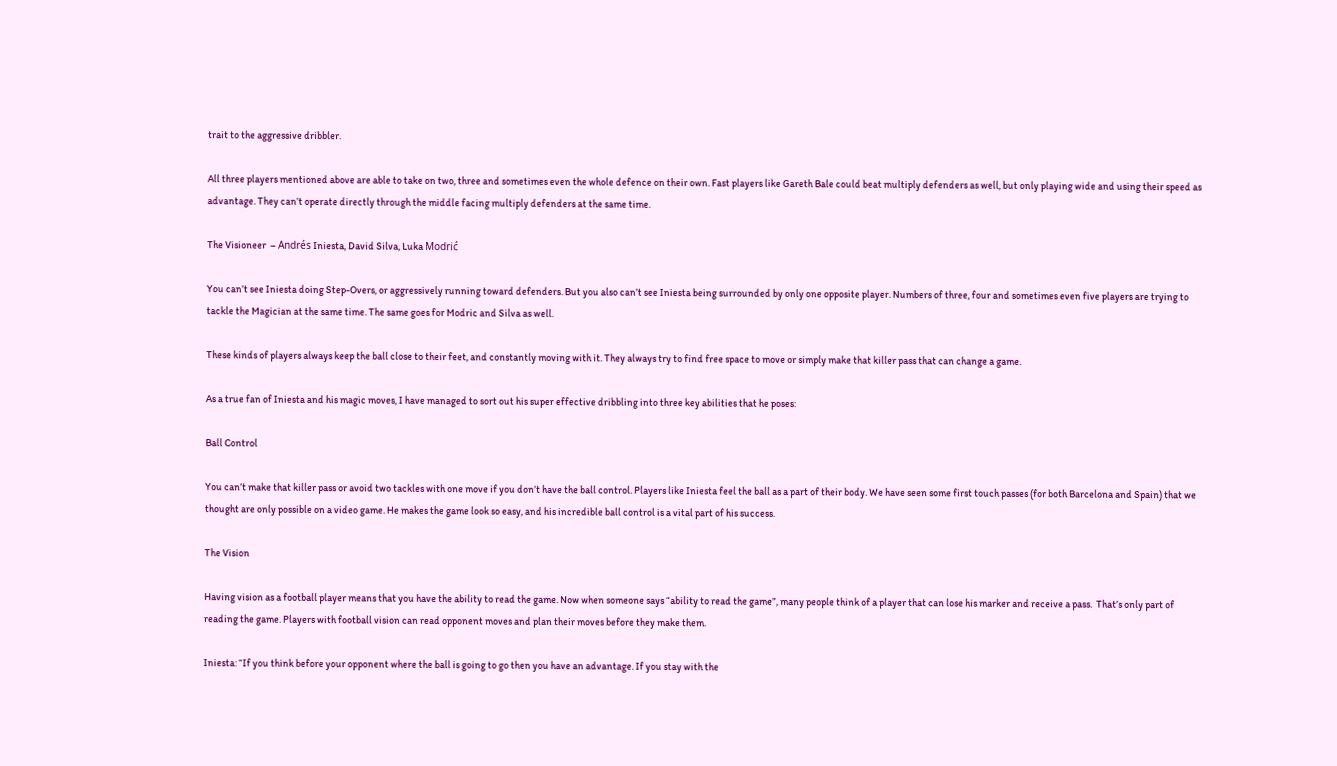trait to the aggressive dribbler.

All three players mentioned above are able to take on two, three and sometimes even the whole defence on their own. Fast players like Gareth Bale could beat multiply defenders as well, but only playing wide and using their speed as advantage. They can’t operate directly through the middle facing multiply defenders at the same time.

The Visioneer  – Andrés Iniesta, David Silva, Luka Modrić

You can’t see Iniesta doing Step-Overs, or aggressively running toward defenders. But you also can’t see Iniesta being surrounded by only one opposite player. Numbers of three, four and sometimes even five players are trying to tackle the Magician at the same time. The same goes for Modric and Silva as well.

These kinds of players always keep the ball close to their feet, and constantly moving with it. They always try to find free space to move or simply make that killer pass that can change a game.

As a true fan of Iniesta and his magic moves, I have managed to sort out his super effective dribbling into three key abilities that he poses:

Ball Control

You can’t make that killer pass or avoid two tackles with one move if you don’t have the ball control. Players like Iniesta feel the ball as a part of their body. We have seen some first touch passes (for both Barcelona and Spain) that we thought are only possible on a video game. He makes the game look so easy, and his incredible ball control is a vital part of his success.

The Vision

Having vision as a football player means that you have the ability to read the game. Now when someone says “ability to read the game”, many people think of a player that can lose his marker and receive a pass.  That’s only part of reading the game. Players with football vision can read opponent moves and plan their moves before they make them.

Iniesta: “If you think before your opponent where the ball is going to go then you have an advantage. If you stay with the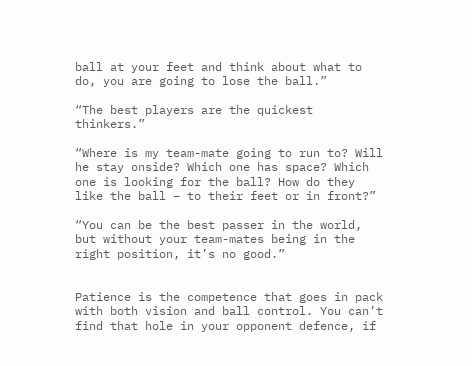ball at your feet and think about what to do, you are going to lose the ball.”

“The best players are the quickest thinkers.”

“Where is my team-mate going to run to? Will he stay onside? Which one has space? Which one is looking for the ball? How do they like the ball – to their feet or in front?”

“You can be the best passer in the world, but without your team-mates being in the right position, it’s no good.”


Patience is the competence that goes in pack with both vision and ball control. You can’t find that hole in your opponent defence, if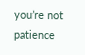you’re not patience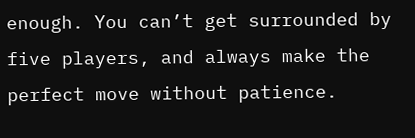enough. You can’t get surrounded by five players, and always make the perfect move without patience.